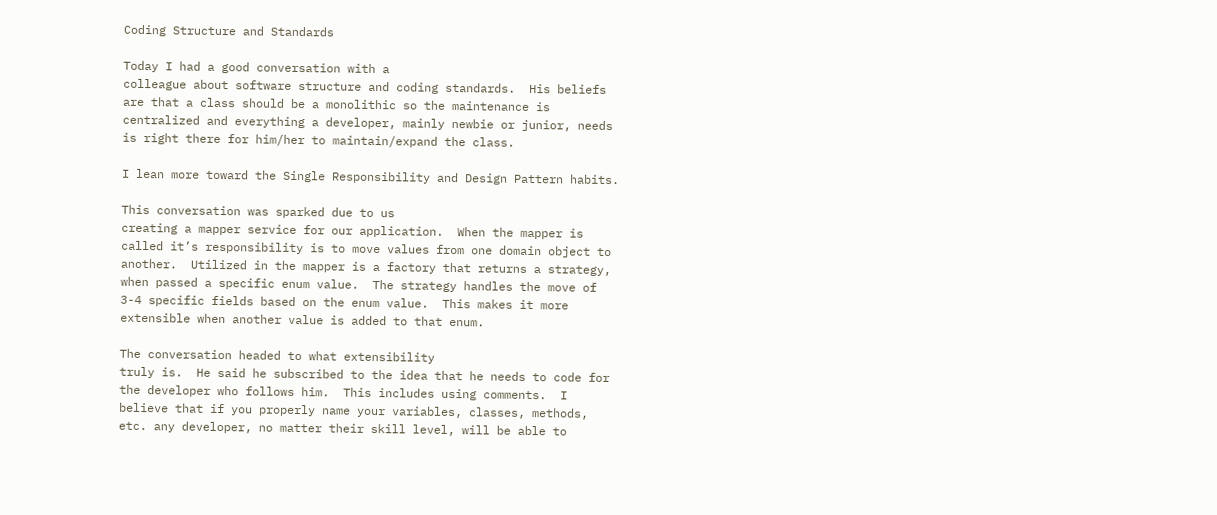Coding Structure and Standards

Today I had a good conversation with a
colleague about software structure and coding standards.  His beliefs
are that a class should be a monolithic so the maintenance is
centralized and everything a developer, mainly newbie or junior, needs
is right there for him/her to maintain/expand the class.

I lean more toward the Single Responsibility and Design Pattern habits.

This conversation was sparked due to us
creating a mapper service for our application.  When the mapper is
called it’s responsibility is to move values from one domain object to
another.  Utilized in the mapper is a factory that returns a strategy,
when passed a specific enum value.  The strategy handles the move of
3-4 specific fields based on the enum value.  This makes it more
extensible when another value is added to that enum.

The conversation headed to what extensibility
truly is.  He said he subscribed to the idea that he needs to code for
the developer who follows him.  This includes using comments.  I
believe that if you properly name your variables, classes, methods,
etc. any developer, no matter their skill level, will be able to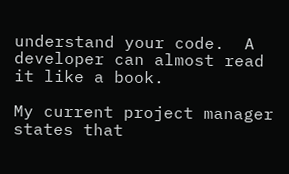understand your code.  A developer can almost read it like a book.

My current project manager states that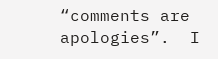“comments are apologies”.  I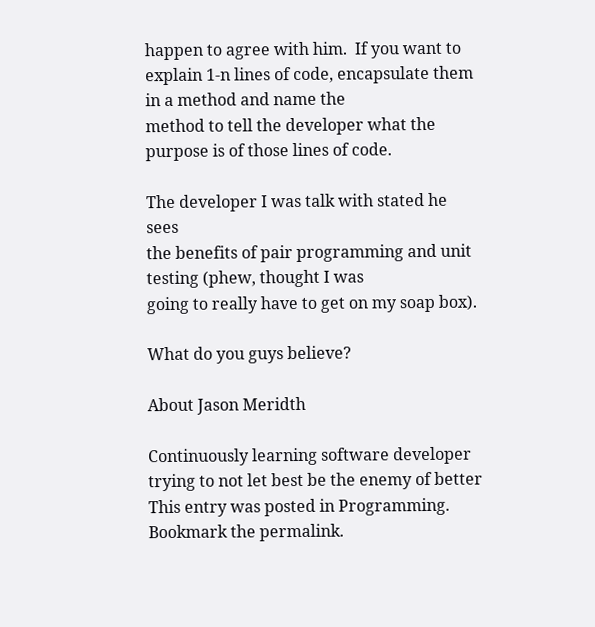happen to agree with him.  If you want to
explain 1-n lines of code, encapsulate them in a method and name the
method to tell the developer what the purpose is of those lines of code.

The developer I was talk with stated he sees
the benefits of pair programming and unit testing (phew, thought I was
going to really have to get on my soap box).

What do you guys believe?

About Jason Meridth

Continuously learning software developer trying to not let best be the enemy of better
This entry was posted in Programming. Bookmark the permalink.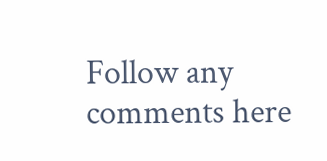Follow any comments here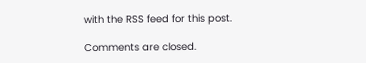with the RSS feed for this post.

Comments are closed.